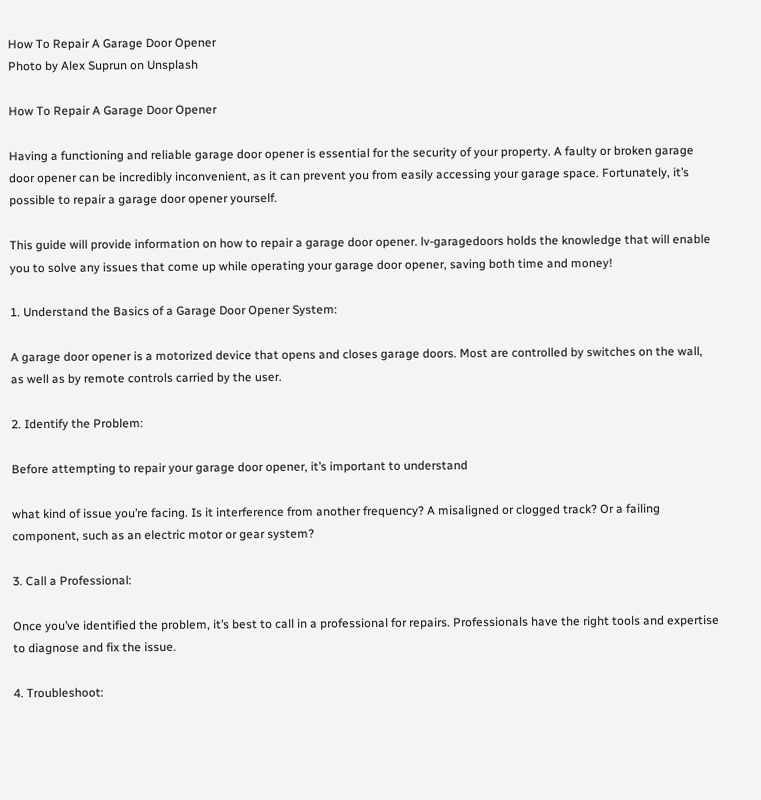How To Repair A Garage Door Opener
Photo by Alex Suprun on Unsplash

How To Repair A Garage Door Opener

Having a functioning and reliable garage door opener is essential for the security of your property. A faulty or broken garage door opener can be incredibly inconvenient, as it can prevent you from easily accessing your garage space. Fortunately, it’s possible to repair a garage door opener yourself.

This guide will provide information on how to repair a garage door opener. lv-garagedoors holds the knowledge that will enable you to solve any issues that come up while operating your garage door opener, saving both time and money!

1. Understand the Basics of a Garage Door Opener System:

A garage door opener is a motorized device that opens and closes garage doors. Most are controlled by switches on the wall, as well as by remote controls carried by the user.

2. Identify the Problem:

Before attempting to repair your garage door opener, it’s important to understand

what kind of issue you’re facing. Is it interference from another frequency? A misaligned or clogged track? Or a failing component, such as an electric motor or gear system?

3. Call a Professional:

Once you’ve identified the problem, it’s best to call in a professional for repairs. Professionals have the right tools and expertise to diagnose and fix the issue.

4. Troubleshoot: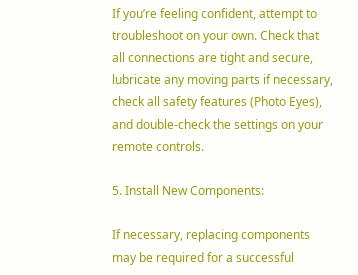If you’re feeling confident, attempt to troubleshoot on your own. Check that all connections are tight and secure, lubricate any moving parts if necessary, check all safety features (Photo Eyes), and double-check the settings on your remote controls.

5. Install New Components:

If necessary, replacing components may be required for a successful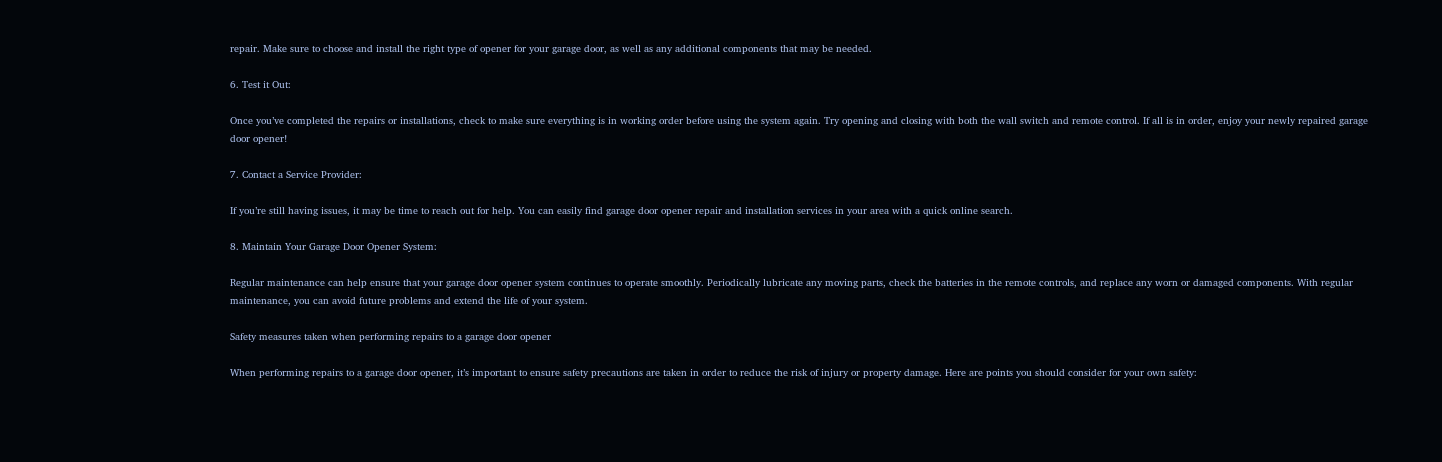repair. Make sure to choose and install the right type of opener for your garage door, as well as any additional components that may be needed.

6. Test it Out:

Once you’ve completed the repairs or installations, check to make sure everything is in working order before using the system again. Try opening and closing with both the wall switch and remote control. If all is in order, enjoy your newly repaired garage door opener!

7. Contact a Service Provider:

If you’re still having issues, it may be time to reach out for help. You can easily find garage door opener repair and installation services in your area with a quick online search.

8. Maintain Your Garage Door Opener System:

Regular maintenance can help ensure that your garage door opener system continues to operate smoothly. Periodically lubricate any moving parts, check the batteries in the remote controls, and replace any worn or damaged components. With regular maintenance, you can avoid future problems and extend the life of your system.

Safety measures taken when performing repairs to a garage door opener

When performing repairs to a garage door opener, it’s important to ensure safety precautions are taken in order to reduce the risk of injury or property damage. Here are points you should consider for your own safety: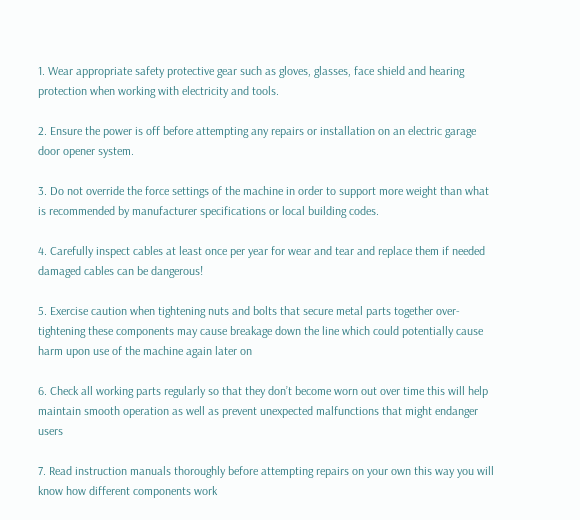1. Wear appropriate safety protective gear such as gloves, glasses, face shield and hearing protection when working with electricity and tools.

2. Ensure the power is off before attempting any repairs or installation on an electric garage door opener system.

3. Do not override the force settings of the machine in order to support more weight than what is recommended by manufacturer specifications or local building codes.

4. Carefully inspect cables at least once per year for wear and tear and replace them if needed damaged cables can be dangerous!

5. Exercise caution when tightening nuts and bolts that secure metal parts together over-tightening these components may cause breakage down the line which could potentially cause harm upon use of the machine again later on

6. Check all working parts regularly so that they don’t become worn out over time this will help maintain smooth operation as well as prevent unexpected malfunctions that might endanger users

7. Read instruction manuals thoroughly before attempting repairs on your own this way you will know how different components work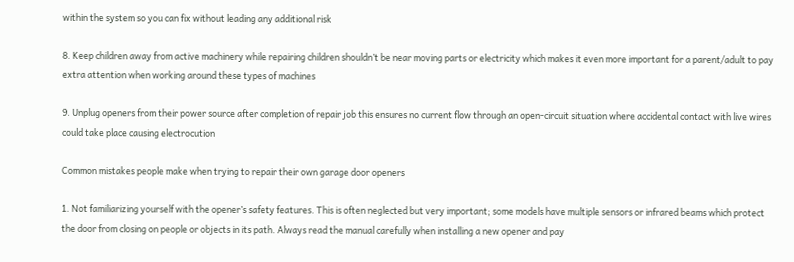within the system so you can fix without leading any additional risk

8. Keep children away from active machinery while repairing children shouldn’t be near moving parts or electricity which makes it even more important for a parent/adult to pay extra attention when working around these types of machines

9. Unplug openers from their power source after completion of repair job this ensures no current flow through an open-circuit situation where accidental contact with live wires could take place causing electrocution

Common mistakes people make when trying to repair their own garage door openers

1. Not familiarizing yourself with the opener’s safety features. This is often neglected but very important; some models have multiple sensors or infrared beams which protect the door from closing on people or objects in its path. Always read the manual carefully when installing a new opener and pay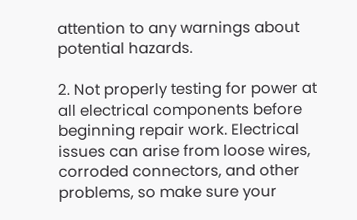attention to any warnings about potential hazards.

2. Not properly testing for power at all electrical components before beginning repair work. Electrical issues can arise from loose wires, corroded connectors, and other problems, so make sure your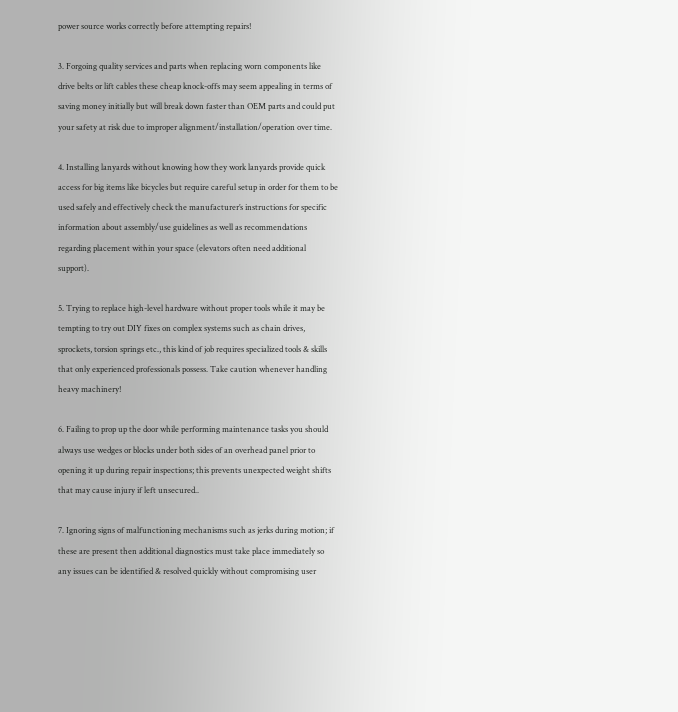power source works correctly before attempting repairs!

3. Forgoing quality services and parts when replacing worn components like drive belts or lift cables these cheap knock-offs may seem appealing in terms of saving money initially but will break down faster than OEM parts and could put your safety at risk due to improper alignment/installation/operation over time.

4. Installing lanyards without knowing how they work lanyards provide quick access for big items like bicycles but require careful setup in order for them to be used safely and effectively check the manufacturer’s instructions for specific information about assembly/use guidelines as well as recommendations regarding placement within your space (elevators often need additional support).

5. Trying to replace high-level hardware without proper tools while it may be tempting to try out DIY fixes on complex systems such as chain drives, sprockets, torsion springs etc., this kind of job requires specialized tools & skills that only experienced professionals possess. Take caution whenever handling heavy machinery!

6. Failing to prop up the door while performing maintenance tasks you should always use wedges or blocks under both sides of an overhead panel prior to opening it up during repair inspections; this prevents unexpected weight shifts that may cause injury if left unsecured..

7. Ignoring signs of malfunctioning mechanisms such as jerks during motion; if these are present then additional diagnostics must take place immediately so any issues can be identified & resolved quickly without compromising user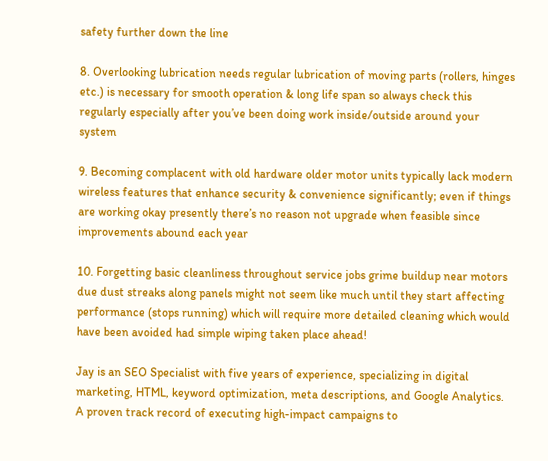safety further down the line

8. Overlooking lubrication needs regular lubrication of moving parts (rollers, hinges etc.) is necessary for smooth operation & long life span so always check this regularly especially after you’ve been doing work inside/outside around your system

9. Becoming complacent with old hardware older motor units typically lack modern wireless features that enhance security & convenience significantly; even if things are working okay presently there’s no reason not upgrade when feasible since improvements abound each year

10. Forgetting basic cleanliness throughout service jobs grime buildup near motors due dust streaks along panels might not seem like much until they start affecting performance (stops running) which will require more detailed cleaning which would have been avoided had simple wiping taken place ahead!

Jay is an SEO Specialist with five years of experience, specializing in digital marketing, HTML, keyword optimization, meta descriptions, and Google Analytics. A proven track record of executing high-impact campaigns to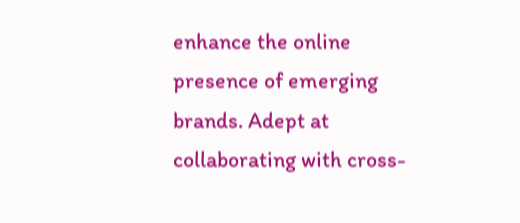enhance the online presence of emerging brands. Adept at collaborating with cross-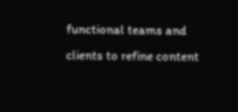functional teams and clients to refine content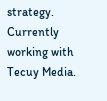strategy. Currently working with Tecuy Media.